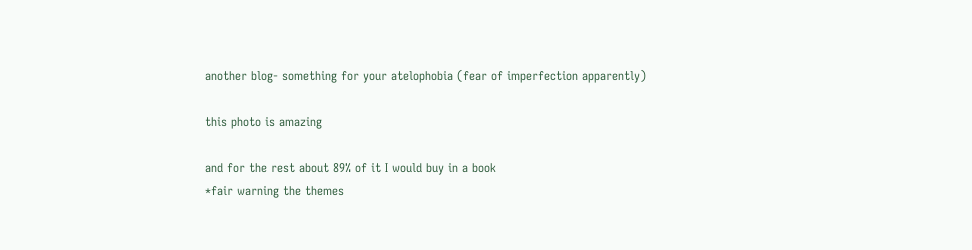another blog- something for your atelophobia (fear of imperfection apparently)

this photo is amazing

and for the rest about 89% of it I would buy in a book
*fair warning the themes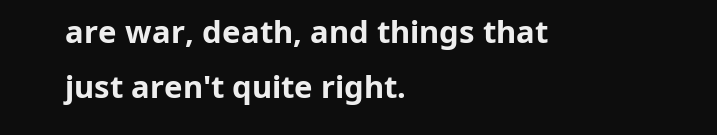are war, death, and things that just aren't quite right.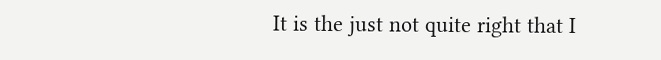It is the just not quite right that I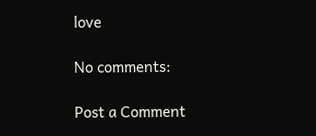love

No comments:

Post a Comment